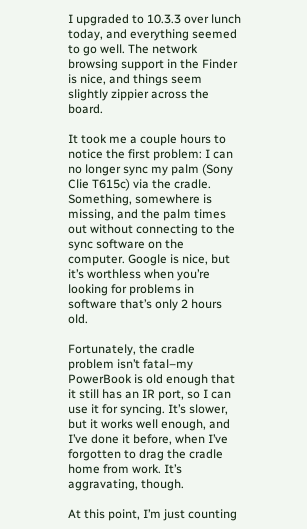I upgraded to 10.3.3 over lunch today, and everything seemed to go well. The network browsing support in the Finder is nice, and things seem slightly zippier across the board.

It took me a couple hours to notice the first problem: I can no longer sync my palm (Sony Clie T615c) via the cradle. Something, somewhere is missing, and the palm times out without connecting to the sync software on the computer. Google is nice, but it’s worthless when you’re looking for problems in software that’s only 2 hours old.

Fortunately, the cradle problem isn’t fatal–my PowerBook is old enough that it still has an IR port, so I can use it for syncing. It’s slower, but it works well enough, and I’ve done it before, when I’ve forgotten to drag the cradle home from work. It’s aggravating, though.

At this point, I’m just counting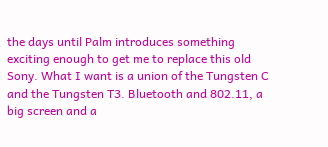the days until Palm introduces something exciting enough to get me to replace this old Sony. What I want is a union of the Tungsten C and the Tungsten T3. Bluetooth and 802.11, a big screen and a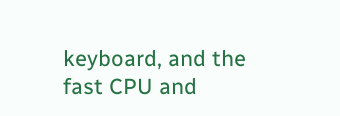keyboard, and the fast CPU and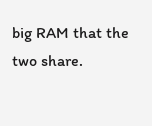big RAM that the two share.